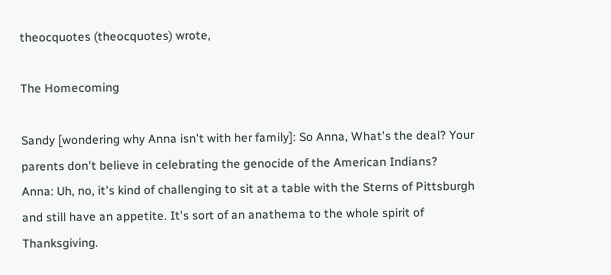theocquotes (theocquotes) wrote,

The Homecoming

Sandy [wondering why Anna isn't with her family]: So Anna, What's the deal? Your parents don't believe in celebrating the genocide of the American Indians?
Anna: Uh, no, it's kind of challenging to sit at a table with the Sterns of Pittsburgh and still have an appetite. It's sort of an anathema to the whole spirit of Thanksgiving.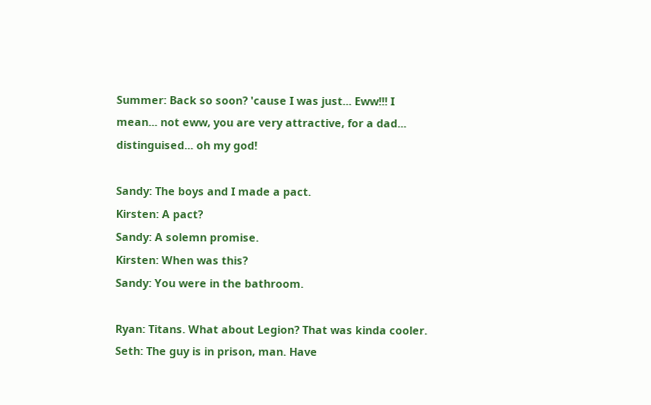Summer: Back so soon? 'cause I was just... Eww!!! I mean... not eww, you are very attractive, for a dad... distinguised... oh my god!

Sandy: The boys and I made a pact.
Kirsten: A pact?
Sandy: A solemn promise.
Kirsten: When was this?
Sandy: You were in the bathroom.

Ryan: Titans. What about Legion? That was kinda cooler.
Seth: The guy is in prison, man. Have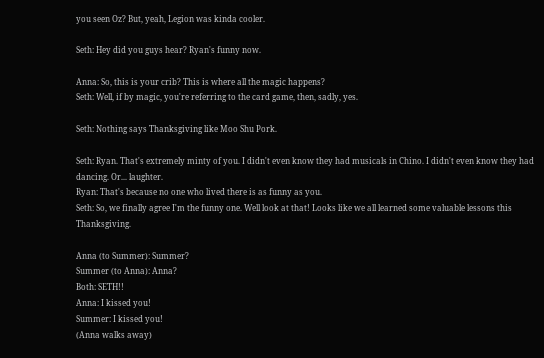you seen Oz? But, yeah, Legion was kinda cooler.

Seth: Hey did you guys hear? Ryan's funny now.

Anna: So, this is your crib? This is where all the magic happens?
Seth: Well, if by magic, you're referring to the card game, then, sadly, yes.

Seth: Nothing says Thanksgiving like Moo Shu Pork.

Seth: Ryan. That's extremely minty of you. I didn't even know they had musicals in Chino. I didn't even know they had dancing. Or... laughter.
Ryan: That's because no one who lived there is as funny as you.
Seth: So, we finally agree I'm the funny one. Well look at that! Looks like we all learned some valuable lessons this Thanksgiving.

Anna (to Summer): Summer?
Summer (to Anna): Anna?
Both: SETH!!
Anna: I kissed you!
Summer: I kissed you!
(Anna walks away)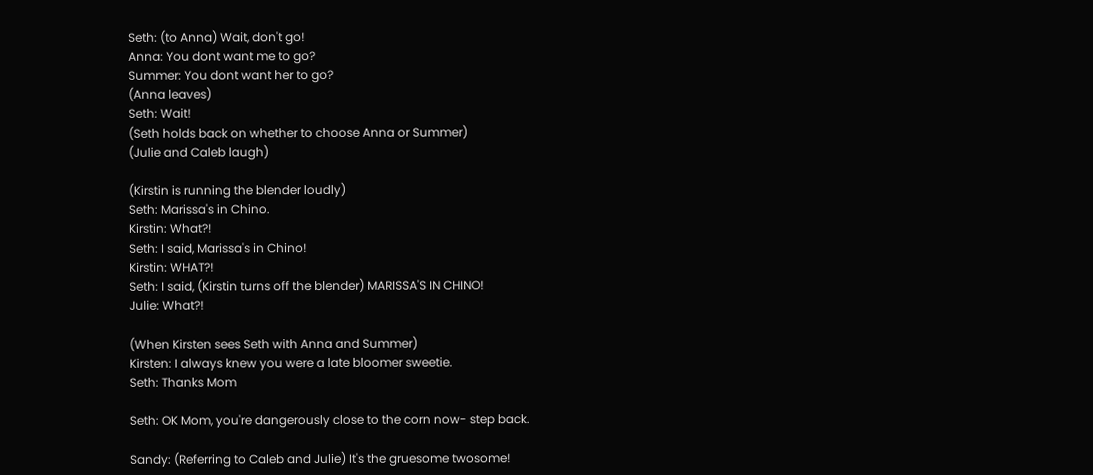Seth: (to Anna) Wait, don't go!
Anna: You dont want me to go?
Summer: You dont want her to go?
(Anna leaves)
Seth: Wait!
(Seth holds back on whether to choose Anna or Summer)
(Julie and Caleb laugh)

(Kirstin is running the blender loudly)
Seth: Marissa's in Chino.
Kirstin: What?!
Seth: I said, Marissa's in Chino!
Kirstin: WHAT?!
Seth: I said, (Kirstin turns off the blender) MARISSA'S IN CHINO!
Julie: What?!

(When Kirsten sees Seth with Anna and Summer)
Kirsten: I always knew you were a late bloomer sweetie.
Seth: Thanks Mom

Seth: OK Mom, you're dangerously close to the corn now- step back.

Sandy: (Referring to Caleb and Julie) It's the gruesome twosome!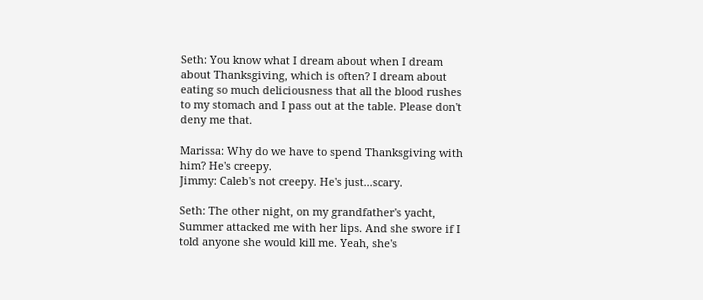Seth: You know what I dream about when I dream about Thanksgiving, which is often? I dream about eating so much deliciousness that all the blood rushes to my stomach and I pass out at the table. Please don't deny me that.

Marissa: Why do we have to spend Thanksgiving with him? He's creepy.
Jimmy: Caleb's not creepy. He's just...scary.

Seth: The other night, on my grandfather's yacht, Summer attacked me with her lips. And she swore if I told anyone she would kill me. Yeah, she's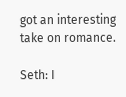got an interesting take on romance.

Seth: I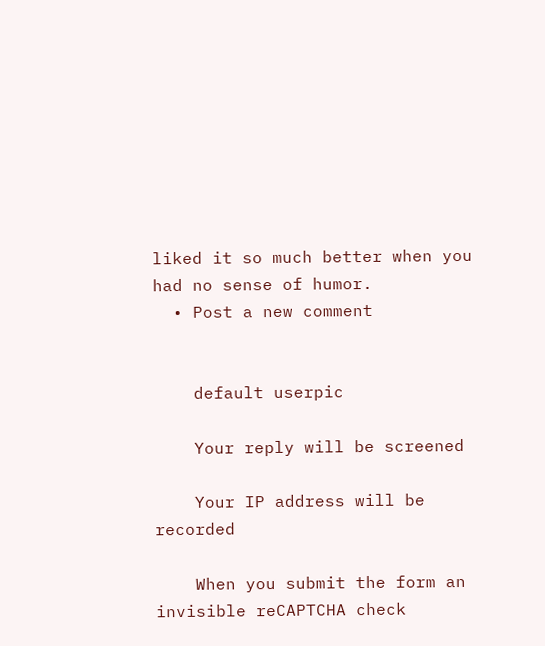liked it so much better when you had no sense of humor.
  • Post a new comment


    default userpic

    Your reply will be screened

    Your IP address will be recorded

    When you submit the form an invisible reCAPTCHA check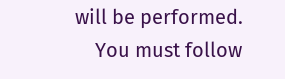will be performed.
    You must follow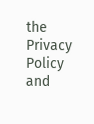the Privacy Policy and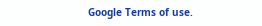Google Terms of use.